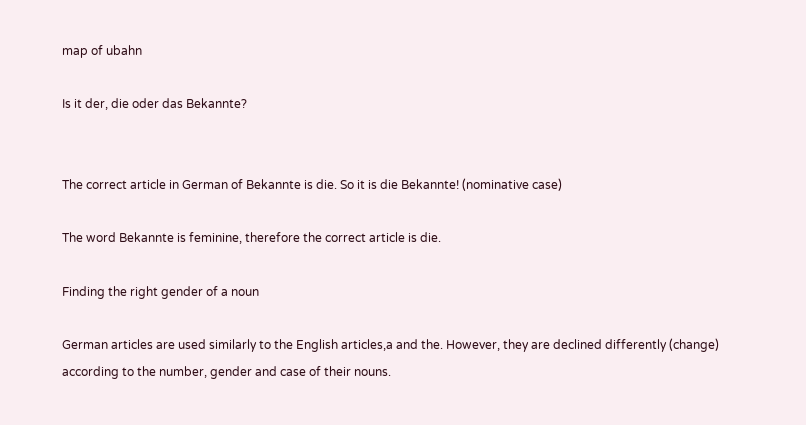map of ubahn

Is it der, die oder das Bekannte?


The correct article in German of Bekannte is die. So it is die Bekannte! (nominative case)

The word Bekannte is feminine, therefore the correct article is die.

Finding the right gender of a noun

German articles are used similarly to the English articles,a and the. However, they are declined differently (change) according to the number, gender and case of their nouns.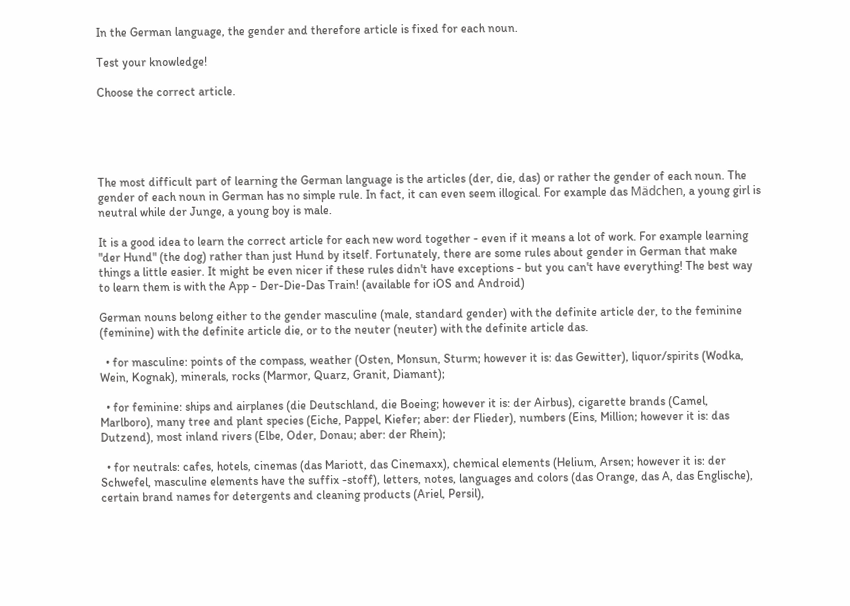In the German language, the gender and therefore article is fixed for each noun.

Test your knowledge!

Choose the correct article.





The most difficult part of learning the German language is the articles (der, die, das) or rather the gender of each noun. The gender of each noun in German has no simple rule. In fact, it can even seem illogical. For example das Mädchen, a young girl is neutral while der Junge, a young boy is male.

It is a good idea to learn the correct article for each new word together - even if it means a lot of work. For example learning "der Hund" (the dog) rather than just Hund by itself. Fortunately, there are some rules about gender in German that make things a little easier. It might be even nicer if these rules didn't have exceptions - but you can't have everything! The best way to learn them is with the App - Der-Die-Das Train! (available for iOS and Android)

German nouns belong either to the gender masculine (male, standard gender) with the definite article der, to the feminine (feminine) with the definite article die, or to the neuter (neuter) with the definite article das.

  • for masculine: points of the compass, weather (Osten, Monsun, Sturm; however it is: das Gewitter), liquor/spirits (Wodka, Wein, Kognak), minerals, rocks (Marmor, Quarz, Granit, Diamant);

  • for feminine: ships and airplanes (die Deutschland, die Boeing; however it is: der Airbus), cigarette brands (Camel, Marlboro), many tree and plant species (Eiche, Pappel, Kiefer; aber: der Flieder), numbers (Eins, Million; however it is: das Dutzend), most inland rivers (Elbe, Oder, Donau; aber: der Rhein);

  • for neutrals: cafes, hotels, cinemas (das Mariott, das Cinemaxx), chemical elements (Helium, Arsen; however it is: der Schwefel, masculine elements have the suffix -stoff), letters, notes, languages and colors (das Orange, das A, das Englische), certain brand names for detergents and cleaning products (Ariel, Persil),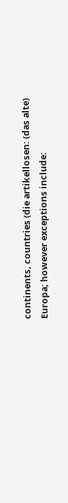continents, countries (die artikellosen: (das alte) Europa; however exceptions include: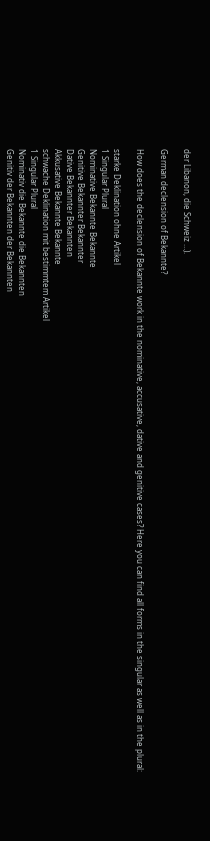der Libanon, die Schweiz …).

German declension of Bekannte?

How does the declension of Bekannte work in the nominative, accusative, dative and genitive cases? Here you can find all forms in the singular as well as in the plural:

starke Deklination ohne Artikel
1 Singular Plural
Nominative Bekannte Bekannte
Genitive Bekannter Bekannter
Dative Bekannter Bekannten
Akkusative Bekannte Bekannte
schwache Deklination mit bestimmtem Artikel
1 Singular Plural
Nominativ die Bekannte die Bekannten
Genitiv der Bekannten der Bekannten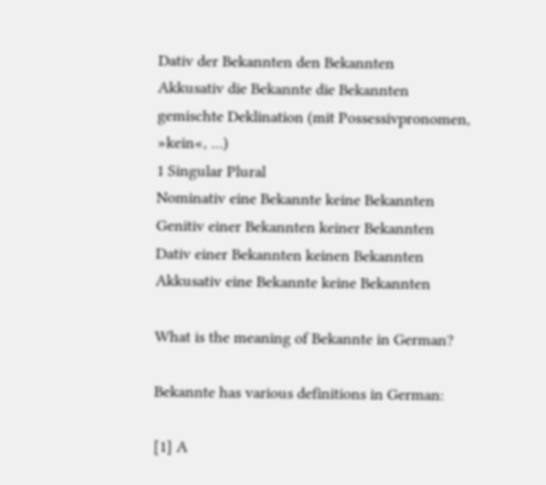Dativ der Bekannten den Bekannten
Akkusativ die Bekannte die Bekannten
gemischte Deklination (mit Possessivpronomen, »kein«, …)
1 Singular Plural
Nominativ eine Bekannte keine Bekannten
Genitiv einer Bekannten keiner Bekannten
Dativ einer Bekannten keinen Bekannten
Akkusativ eine Bekannte keine Bekannten

What is the meaning of Bekannte in German?

Bekannte has various definitions in German:

[1] A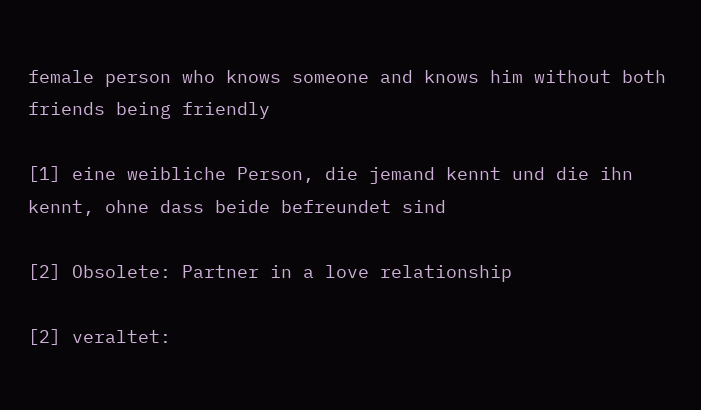female person who knows someone and knows him without both friends being friendly

[1] eine weibliche Person, die jemand kennt und die ihn kennt, ohne dass beide befreundet sind

[2] Obsolete: Partner in a love relationship

[2] veraltet: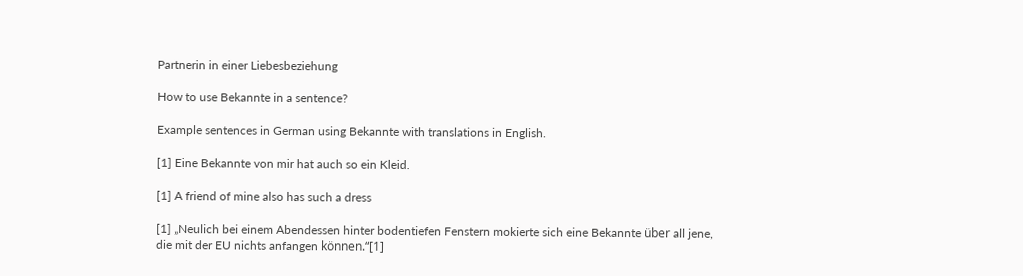Partnerin in einer Liebesbeziehung

How to use Bekannte in a sentence?

Example sentences in German using Bekannte with translations in English.

[1] Eine Bekannte von mir hat auch so ein Kleid.

[1] A friend of mine also has such a dress

[1] „Neulich bei einem Abendessen hinter bodentiefen Fenstern mokierte sich eine Bekannte über all jene, die mit der EU nichts anfangen können.“[1]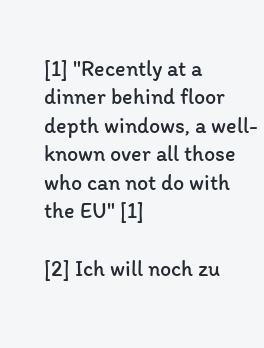[1] "Recently at a dinner behind floor depth windows, a well-known over all those who can not do with the EU" [1]

[2] Ich will noch zu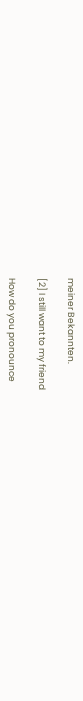meiner Bekannten.

[2] I still want to my friend

How do you pronounce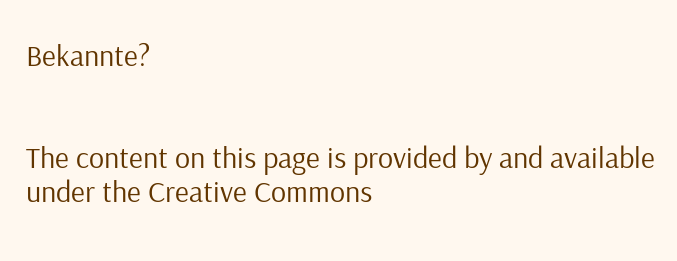Bekannte?


The content on this page is provided by and available under the Creative Commons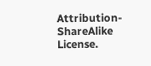Attribution-ShareAlike License.